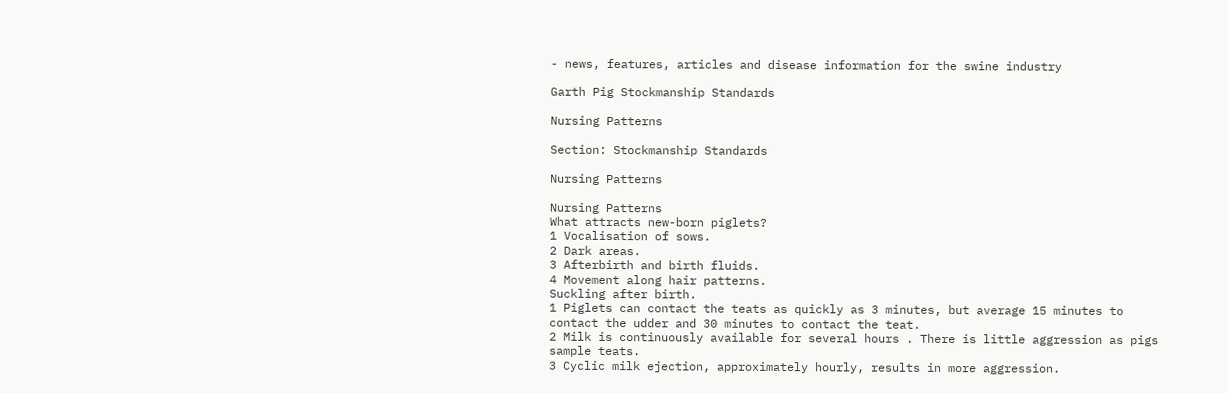- news, features, articles and disease information for the swine industry

Garth Pig Stockmanship Standards

Nursing Patterns

Section: Stockmanship Standards

Nursing Patterns

Nursing Patterns
What attracts new-born piglets?
1 Vocalisation of sows.
2 Dark areas.
3 Afterbirth and birth fluids.
4 Movement along hair patterns.
Suckling after birth.
1 Piglets can contact the teats as quickly as 3 minutes, but average 15 minutes to contact the udder and 30 minutes to contact the teat.
2 Milk is continuously available for several hours . There is little aggression as pigs sample teats.
3 Cyclic milk ejection, approximately hourly, results in more aggression.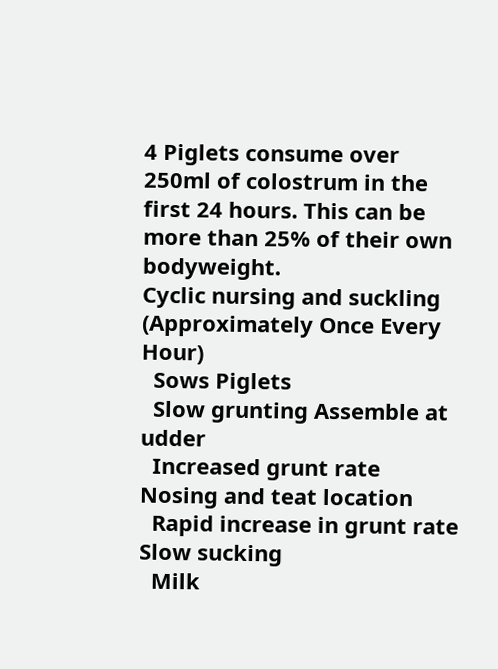4 Piglets consume over 250ml of colostrum in the first 24 hours. This can be more than 25% of their own bodyweight.
Cyclic nursing and suckling (Approximately Once Every Hour)
  Sows Piglets
  Slow grunting Assemble at udder
  Increased grunt rate Nosing and teat location
  Rapid increase in grunt rate Slow sucking
  Milk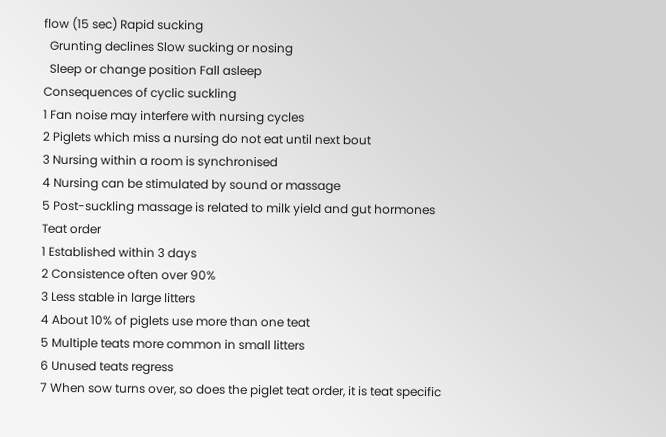flow (15 sec) Rapid sucking
  Grunting declines Slow sucking or nosing
  Sleep or change position Fall asleep
Consequences of cyclic suckling
1 Fan noise may interfere with nursing cycles
2 Piglets which miss a nursing do not eat until next bout
3 Nursing within a room is synchronised
4 Nursing can be stimulated by sound or massage
5 Post-suckling massage is related to milk yield and gut hormones
Teat order
1 Established within 3 days
2 Consistence often over 90%
3 Less stable in large litters
4 About 10% of piglets use more than one teat
5 Multiple teats more common in small litters
6 Unused teats regress
7 When sow turns over, so does the piglet teat order, it is teat specific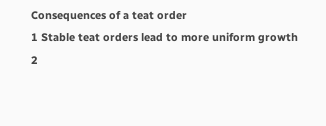Consequences of a teat order
1 Stable teat orders lead to more uniform growth
2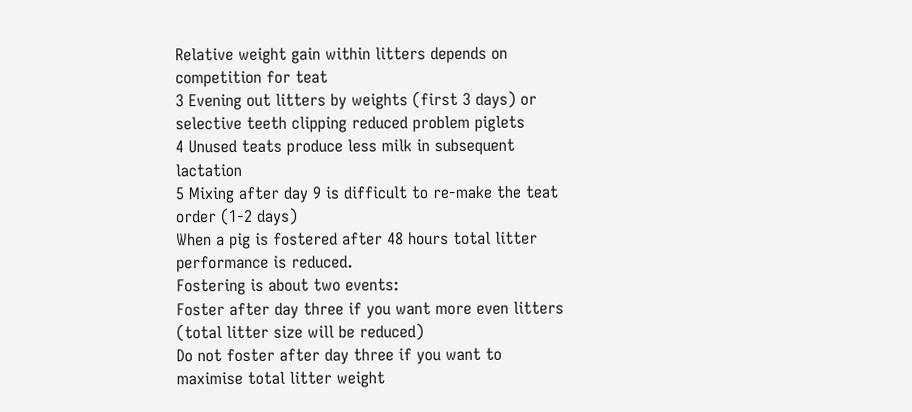Relative weight gain within litters depends on competition for teat
3 Evening out litters by weights (first 3 days) or selective teeth clipping reduced problem piglets
4 Unused teats produce less milk in subsequent lactation
5 Mixing after day 9 is difficult to re-make the teat order (1-2 days)
When a pig is fostered after 48 hours total litter performance is reduced.
Fostering is about two events:
Foster after day three if you want more even litters (total litter size will be reduced)
Do not foster after day three if you want to maximise total litter weight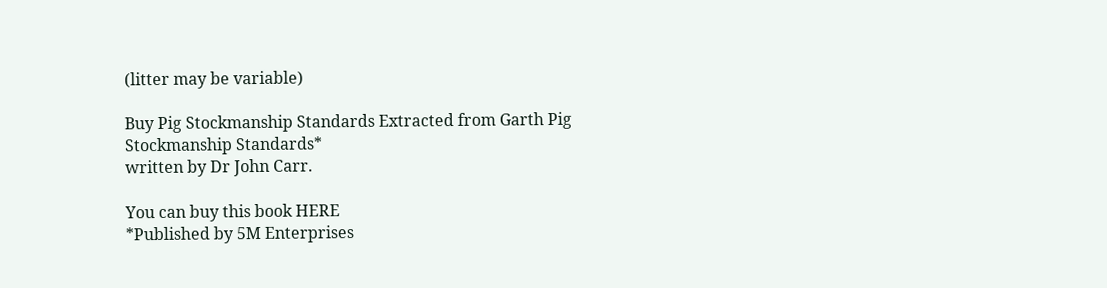(litter may be variable)

Buy Pig Stockmanship Standards Extracted from Garth Pig Stockmanship Standards*
written by Dr John Carr.

You can buy this book HERE
*Published by 5M Enterprises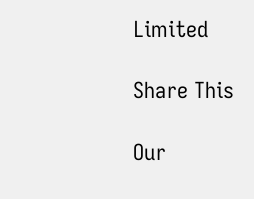Limited

Share This

Our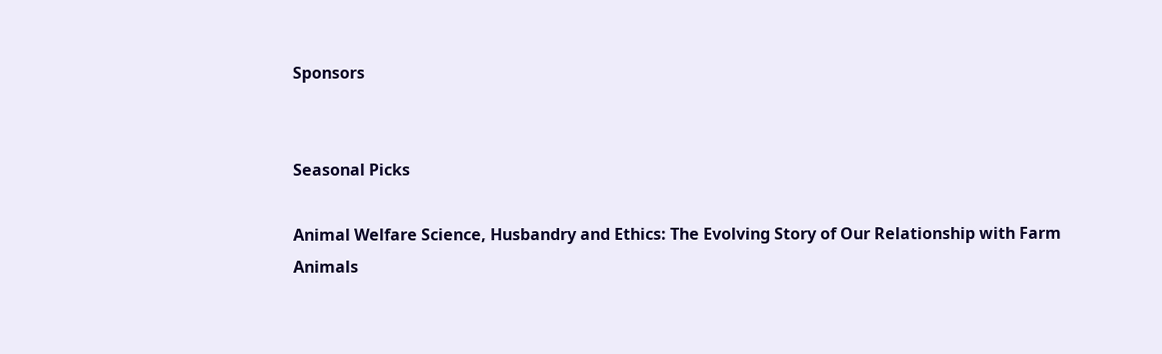Sponsors


Seasonal Picks

Animal Welfare Science, Husbandry and Ethics: The Evolving Story of Our Relationship with Farm Animals